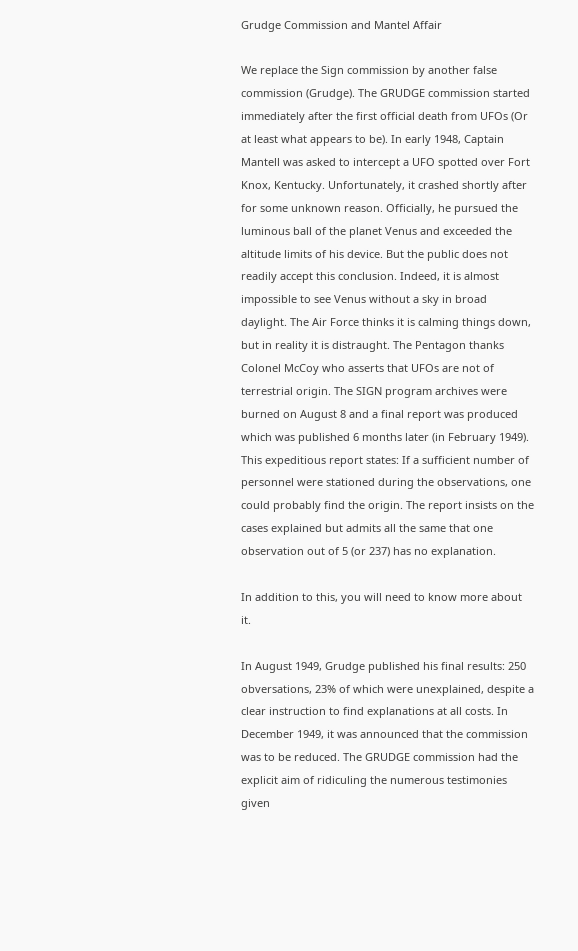Grudge Commission and Mantel Affair

We replace the Sign commission by another false commission (Grudge). The GRUDGE commission started immediately after the first official death from UFOs (Or at least what appears to be). In early 1948, Captain Mantell was asked to intercept a UFO spotted over Fort Knox, Kentucky. Unfortunately, it crashed shortly after for some unknown reason. Officially, he pursued the luminous ball of the planet Venus and exceeded the altitude limits of his device. But the public does not readily accept this conclusion. Indeed, it is almost impossible to see Venus without a sky in broad daylight. The Air Force thinks it is calming things down, but in reality it is distraught. The Pentagon thanks Colonel McCoy who asserts that UFOs are not of terrestrial origin. The SIGN program archives were burned on August 8 and a final report was produced which was published 6 months later (in February 1949). This expeditious report states: If a sufficient number of personnel were stationed during the observations, one could probably find the origin. The report insists on the cases explained but admits all the same that one observation out of 5 (or 237) has no explanation.

In addition to this, you will need to know more about it.

In August 1949, Grudge published his final results: 250 obversations, 23% of which were unexplained, despite a clear instruction to find explanations at all costs. In December 1949, it was announced that the commission was to be reduced. The GRUDGE commission had the explicit aim of ridiculing the numerous testimonies given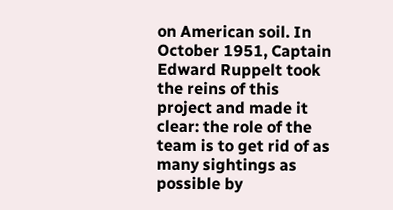on American soil. In October 1951, Captain Edward Ruppelt took the reins of this project and made it clear: the role of the team is to get rid of as many sightings as possible by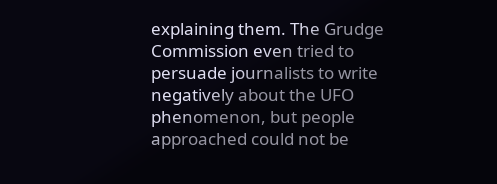explaining them. The Grudge Commission even tried to persuade journalists to write negatively about the UFO phenomenon, but people approached could not be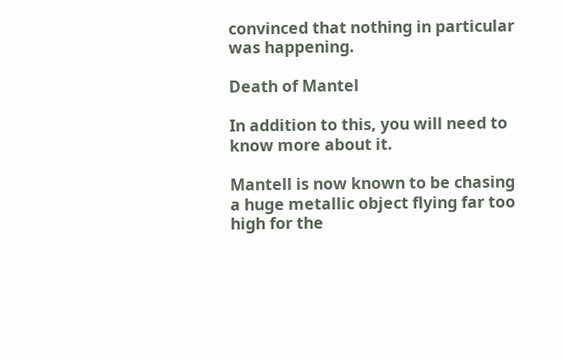convinced that nothing in particular was happening.

Death of Mantel

In addition to this, you will need to know more about it.

Mantell is now known to be chasing a huge metallic object flying far too high for the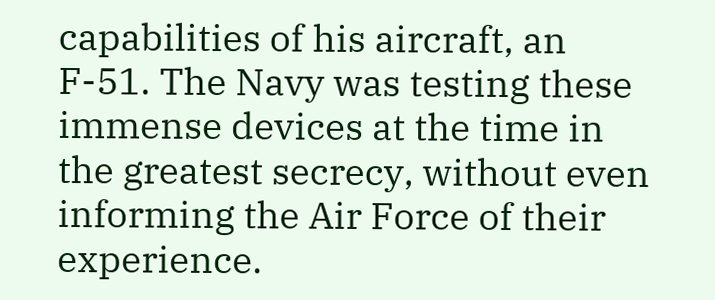capabilities of his aircraft, an F-51. The Navy was testing these immense devices at the time in the greatest secrecy, without even informing the Air Force of their experience.